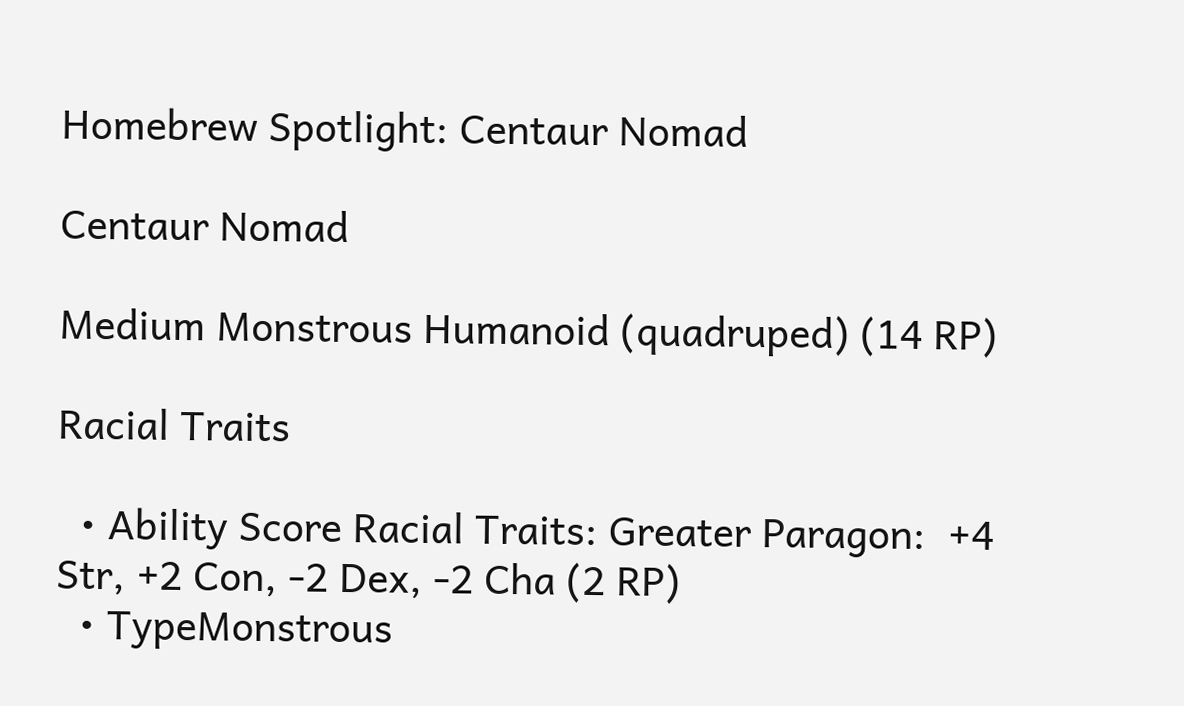Homebrew Spotlight: Centaur Nomad

Centaur Nomad

Medium Monstrous Humanoid (quadruped) (14 RP)

Racial Traits

  • Ability Score Racial Traits: Greater Paragon:  +4 Str, +2 Con, -2 Dex, -2 Cha (2 RP)
  • TypeMonstrous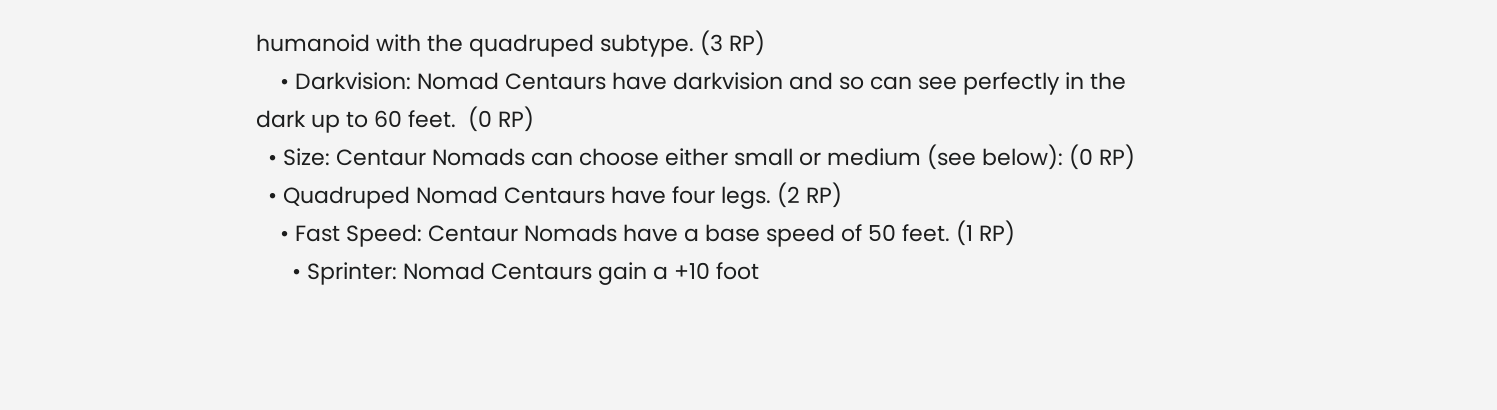humanoid with the quadruped subtype. (3 RP)
    • Darkvision: Nomad Centaurs have darkvision and so can see perfectly in the dark up to 60 feet.  (0 RP)
  • Size: Centaur Nomads can choose either small or medium (see below): (0 RP)
  • Quadruped Nomad Centaurs have four legs. (2 RP)
    • Fast Speed: Centaur Nomads have a base speed of 50 feet. (1 RP)
      • Sprinter: Nomad Centaurs gain a +10 foot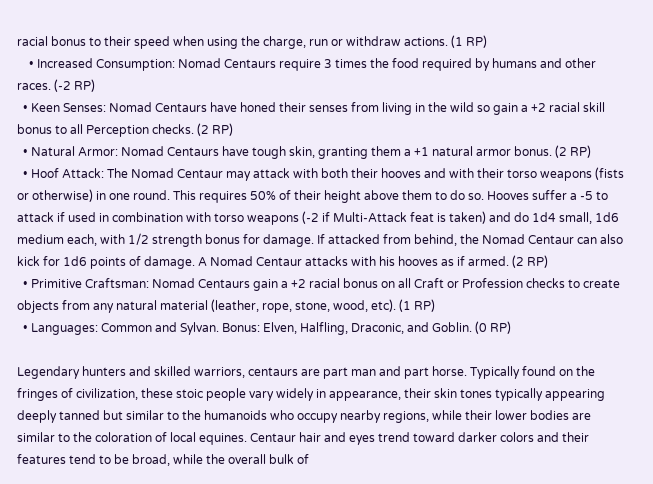racial bonus to their speed when using the charge, run or withdraw actions. (1 RP)
    • Increased Consumption: Nomad Centaurs require 3 times the food required by humans and other races. (-2 RP)
  • Keen Senses: Nomad Centaurs have honed their senses from living in the wild so gain a +2 racial skill bonus to all Perception checks. (2 RP)
  • Natural Armor: Nomad Centaurs have tough skin, granting them a +1 natural armor bonus. (2 RP)
  • Hoof Attack: The Nomad Centaur may attack with both their hooves and with their torso weapons (fists or otherwise) in one round. This requires 50% of their height above them to do so. Hooves suffer a -5 to attack if used in combination with torso weapons (-2 if Multi-Attack feat is taken) and do 1d4 small, 1d6 medium each, with 1/2 strength bonus for damage. If attacked from behind, the Nomad Centaur can also kick for 1d6 points of damage. A Nomad Centaur attacks with his hooves as if armed. (2 RP)
  • Primitive Craftsman: Nomad Centaurs gain a +2 racial bonus on all Craft or Profession checks to create objects from any natural material (leather, rope, stone, wood, etc). (1 RP)
  • Languages: Common and Sylvan. Bonus: Elven, Halfling, Draconic, and Goblin. (0 RP)

Legendary hunters and skilled warriors, centaurs are part man and part horse. Typically found on the fringes of civilization, these stoic people vary widely in appearance, their skin tones typically appearing deeply tanned but similar to the humanoids who occupy nearby regions, while their lower bodies are similar to the coloration of local equines. Centaur hair and eyes trend toward darker colors and their features tend to be broad, while the overall bulk of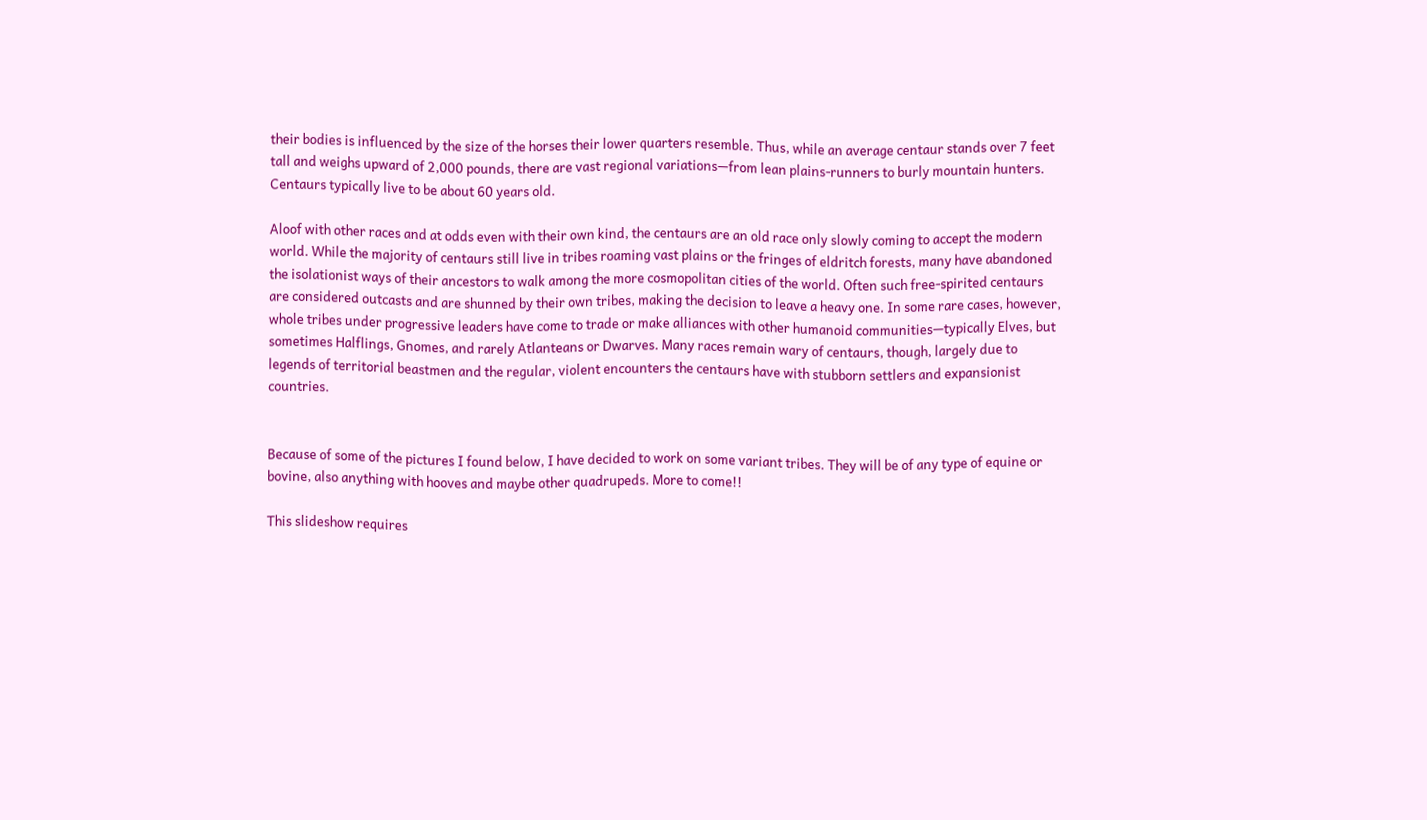their bodies is influenced by the size of the horses their lower quarters resemble. Thus, while an average centaur stands over 7 feet tall and weighs upward of 2,000 pounds, there are vast regional variations—from lean plains-runners to burly mountain hunters. Centaurs typically live to be about 60 years old.

Aloof with other races and at odds even with their own kind, the centaurs are an old race only slowly coming to accept the modern world. While the majority of centaurs still live in tribes roaming vast plains or the fringes of eldritch forests, many have abandoned the isolationist ways of their ancestors to walk among the more cosmopolitan cities of the world. Often such free-spirited centaurs are considered outcasts and are shunned by their own tribes, making the decision to leave a heavy one. In some rare cases, however, whole tribes under progressive leaders have come to trade or make alliances with other humanoid communities—typically Elves, but sometimes Halflings, Gnomes, and rarely Atlanteans or Dwarves. Many races remain wary of centaurs, though, largely due to legends of territorial beastmen and the regular, violent encounters the centaurs have with stubborn settlers and expansionist countries.


Because of some of the pictures I found below, I have decided to work on some variant tribes. They will be of any type of equine or bovine, also anything with hooves and maybe other quadrupeds. More to come!!

This slideshow requires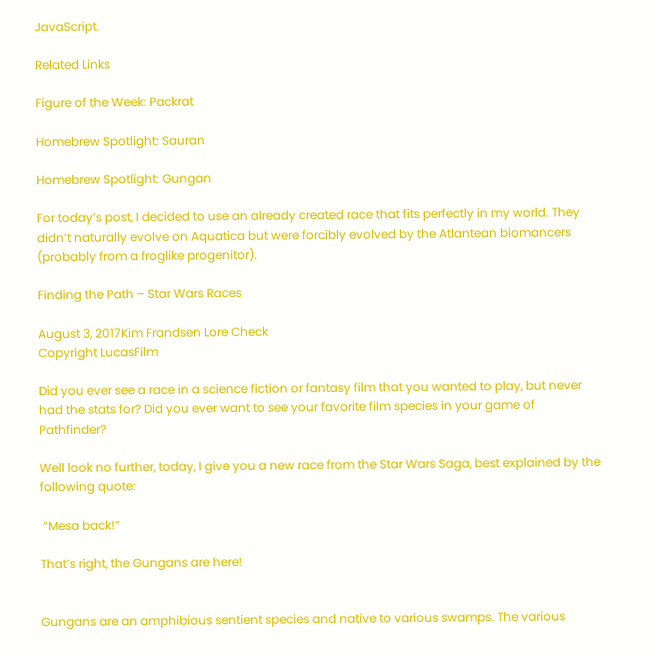JavaScript.

Related Links

Figure of the Week: Packrat

Homebrew Spotlight: Sauran

Homebrew Spotlight: Gungan

For today’s post, I decided to use an already created race that fits perfectly in my world. They didn’t naturally evolve on Aquatica but were forcibly evolved by the Atlantean biomancers (probably from a froglike progenitor).

Finding the Path – Star Wars Races

August 3, 2017Kim Frandsen Lore Check
Copyright LucasFilm

Did you ever see a race in a science fiction or fantasy film that you wanted to play, but never had the stats for? Did you ever want to see your favorite film species in your game of Pathfinder?

Well look no further, today, I give you a new race from the Star Wars Saga, best explained by the following quote:

 “Mesa back!”

That’s right, the Gungans are here!


Gungans are an amphibious sentient species and native to various swamps. The various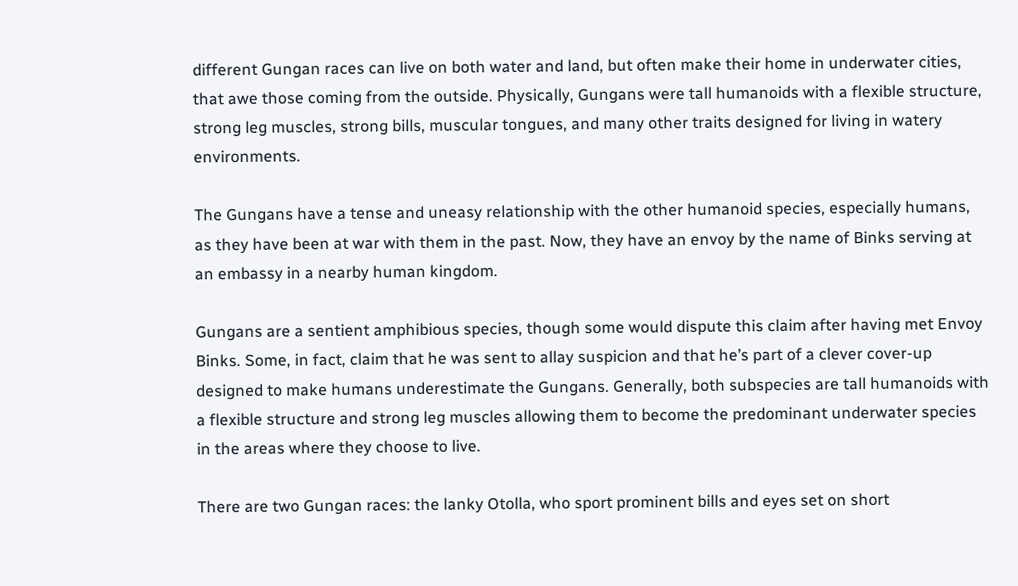different Gungan races can live on both water and land, but often make their home in underwater cities, that awe those coming from the outside. Physically, Gungans were tall humanoids with a flexible structure, strong leg muscles, strong bills, muscular tongues, and many other traits designed for living in watery environments.

The Gungans have a tense and uneasy relationship with the other humanoid species, especially humans, as they have been at war with them in the past. Now, they have an envoy by the name of Binks serving at an embassy in a nearby human kingdom.

Gungans are a sentient amphibious species, though some would dispute this claim after having met Envoy Binks. Some, in fact, claim that he was sent to allay suspicion and that he’s part of a clever cover-up designed to make humans underestimate the Gungans. Generally, both subspecies are tall humanoids with a flexible structure and strong leg muscles allowing them to become the predominant underwater species in the areas where they choose to live.

There are two Gungan races: the lanky Otolla, who sport prominent bills and eyes set on short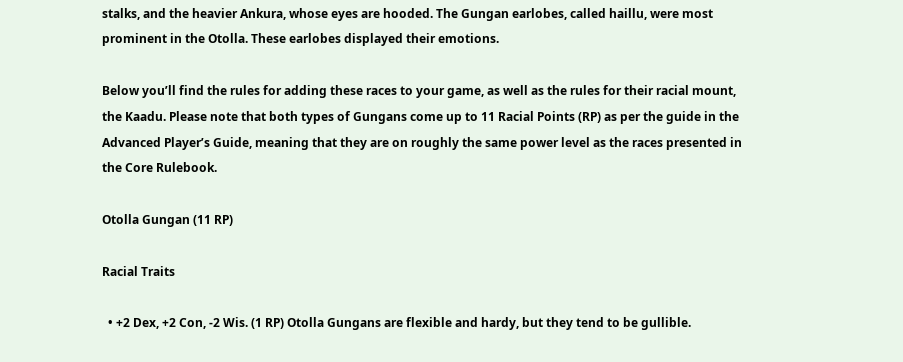stalks, and the heavier Ankura, whose eyes are hooded. The Gungan earlobes, called haillu, were most prominent in the Otolla. These earlobes displayed their emotions.

Below you’ll find the rules for adding these races to your game, as well as the rules for their racial mount, the Kaadu. Please note that both types of Gungans come up to 11 Racial Points (RP) as per the guide in the Advanced Player’s Guide, meaning that they are on roughly the same power level as the races presented in the Core Rulebook.

Otolla Gungan (11 RP)

Racial Traits

  • +2 Dex, +2 Con, -2 Wis. (1 RP) Otolla Gungans are flexible and hardy, but they tend to be gullible.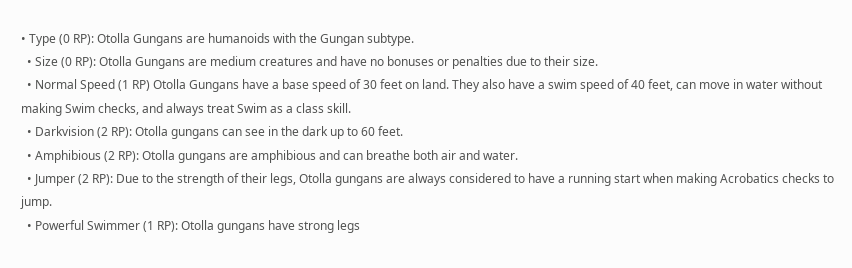• Type (0 RP): Otolla Gungans are humanoids with the Gungan subtype.
  • Size (0 RP): Otolla Gungans are medium creatures and have no bonuses or penalties due to their size.
  • Normal Speed (1 RP) Otolla Gungans have a base speed of 30 feet on land. They also have a swim speed of 40 feet, can move in water without making Swim checks, and always treat Swim as a class skill.
  • Darkvision (2 RP): Otolla gungans can see in the dark up to 60 feet.
  • Amphibious (2 RP): Otolla gungans are amphibious and can breathe both air and water.
  • Jumper (2 RP): Due to the strength of their legs, Otolla gungans are always considered to have a running start when making Acrobatics checks to jump.
  • Powerful Swimmer (1 RP): Otolla gungans have strong legs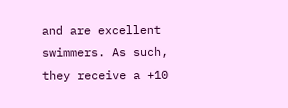and are excellent swimmers. As such, they receive a +10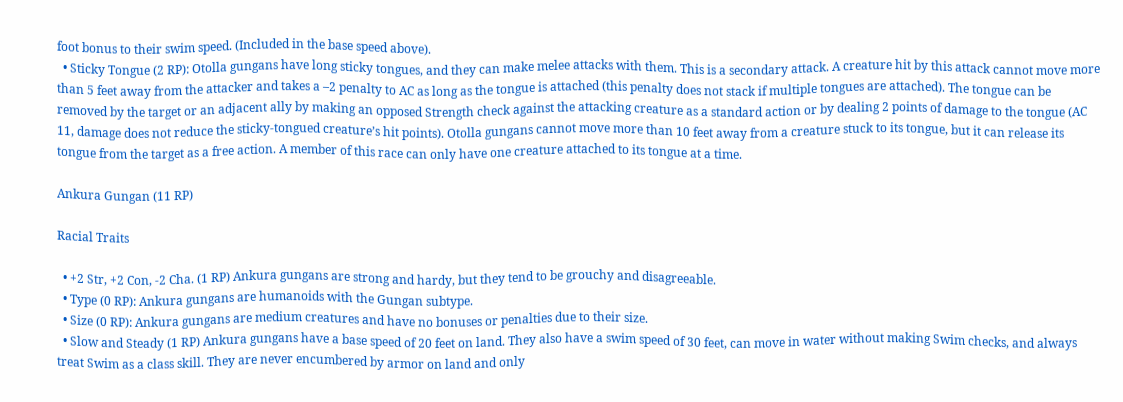foot bonus to their swim speed. (Included in the base speed above).
  • Sticky Tongue (2 RP): Otolla gungans have long sticky tongues, and they can make melee attacks with them. This is a secondary attack. A creature hit by this attack cannot move more than 5 feet away from the attacker and takes a –2 penalty to AC as long as the tongue is attached (this penalty does not stack if multiple tongues are attached). The tongue can be removed by the target or an adjacent ally by making an opposed Strength check against the attacking creature as a standard action or by dealing 2 points of damage to the tongue (AC 11, damage does not reduce the sticky-tongued creature’s hit points). Otolla gungans cannot move more than 10 feet away from a creature stuck to its tongue, but it can release its tongue from the target as a free action. A member of this race can only have one creature attached to its tongue at a time.

Ankura Gungan (11 RP)

Racial Traits

  • +2 Str, +2 Con, -2 Cha. (1 RP) Ankura gungans are strong and hardy, but they tend to be grouchy and disagreeable.
  • Type (0 RP): Ankura gungans are humanoids with the Gungan subtype.
  • Size (0 RP): Ankura gungans are medium creatures and have no bonuses or penalties due to their size.
  • Slow and Steady (1 RP) Ankura gungans have a base speed of 20 feet on land. They also have a swim speed of 30 feet, can move in water without making Swim checks, and always treat Swim as a class skill. They are never encumbered by armor on land and only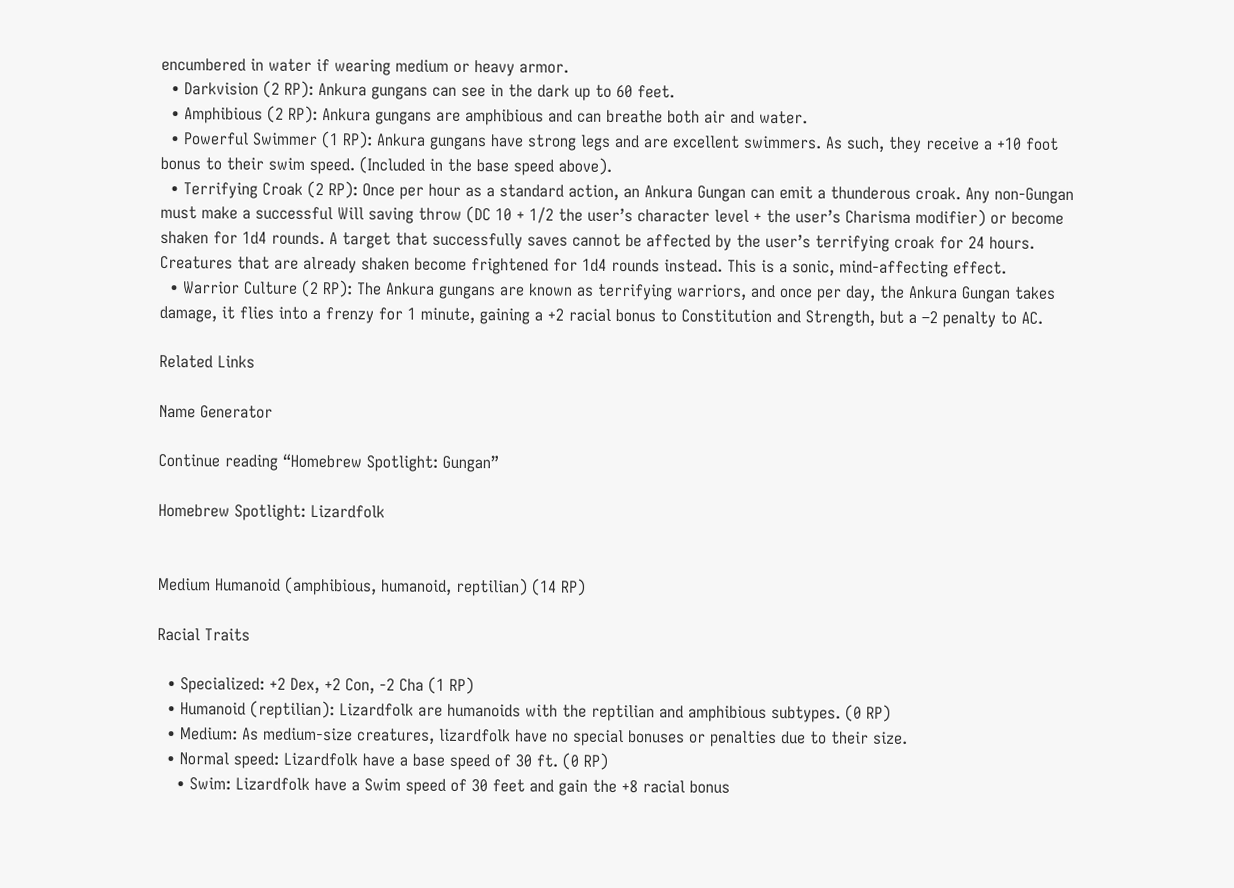encumbered in water if wearing medium or heavy armor.
  • Darkvision (2 RP): Ankura gungans can see in the dark up to 60 feet.
  • Amphibious (2 RP): Ankura gungans are amphibious and can breathe both air and water.
  • Powerful Swimmer (1 RP): Ankura gungans have strong legs and are excellent swimmers. As such, they receive a +10 foot bonus to their swim speed. (Included in the base speed above).
  • Terrifying Croak (2 RP): Once per hour as a standard action, an Ankura Gungan can emit a thunderous croak. Any non-Gungan must make a successful Will saving throw (DC 10 + 1/2 the user’s character level + the user’s Charisma modifier) or become shaken for 1d4 rounds. A target that successfully saves cannot be affected by the user’s terrifying croak for 24 hours. Creatures that are already shaken become frightened for 1d4 rounds instead. This is a sonic, mind-affecting effect.
  • Warrior Culture (2 RP): The Ankura gungans are known as terrifying warriors, and once per day, the Ankura Gungan takes damage, it flies into a frenzy for 1 minute, gaining a +2 racial bonus to Constitution and Strength, but a –2 penalty to AC.

Related Links

Name Generator

Continue reading “Homebrew Spotlight: Gungan”

Homebrew Spotlight: Lizardfolk


Medium Humanoid (amphibious, humanoid, reptilian) (14 RP)

Racial Traits

  • Specialized: +2 Dex, +2 Con, -2 Cha (1 RP)
  • Humanoid (reptilian): Lizardfolk are humanoids with the reptilian and amphibious subtypes. (0 RP)
  • Medium: As medium-size creatures, lizardfolk have no special bonuses or penalties due to their size.
  • Normal speed: Lizardfolk have a base speed of 30 ft. (0 RP)
    • Swim: Lizardfolk have a Swim speed of 30 feet and gain the +8 racial bonus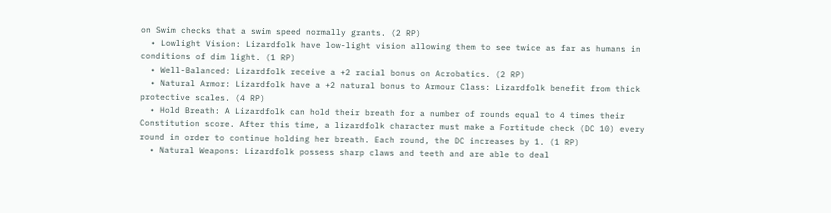on Swim checks that a swim speed normally grants. (2 RP)
  • Lowlight Vision: Lizardfolk have low-light vision allowing them to see twice as far as humans in conditions of dim light. (1 RP)
  • Well-Balanced: Lizardfolk receive a +2 racial bonus on Acrobatics. (2 RP)
  • Natural Armor: Lizardfolk have a +2 natural bonus to Armour Class: Lizardfolk benefit from thick protective scales. (4 RP)
  • Hold Breath: A Lizardfolk can hold their breath for a number of rounds equal to 4 times their Constitution score. After this time, a lizardfolk character must make a Fortitude check (DC 10) every round in order to continue holding her breath. Each round, the DC increases by 1. (1 RP)
  • Natural Weapons: Lizardfolk possess sharp claws and teeth and are able to deal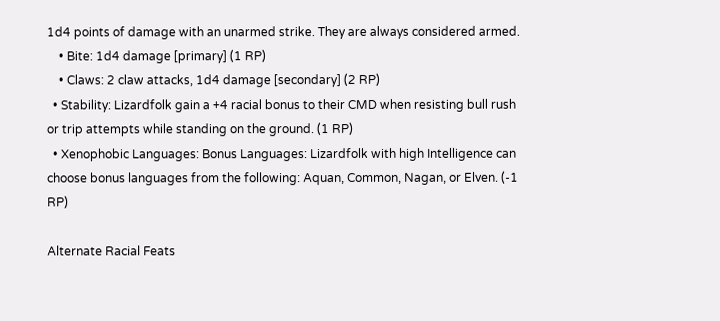1d4 points of damage with an unarmed strike. They are always considered armed.
    • Bite: 1d4 damage [primary] (1 RP)
    • Claws: 2 claw attacks, 1d4 damage [secondary] (2 RP)
  • Stability: Lizardfolk gain a +4 racial bonus to their CMD when resisting bull rush or trip attempts while standing on the ground. (1 RP)
  • Xenophobic Languages: Bonus Languages: Lizardfolk with high Intelligence can choose bonus languages from the following: Aquan, Common, Nagan, or Elven. (-1 RP)

Alternate Racial Feats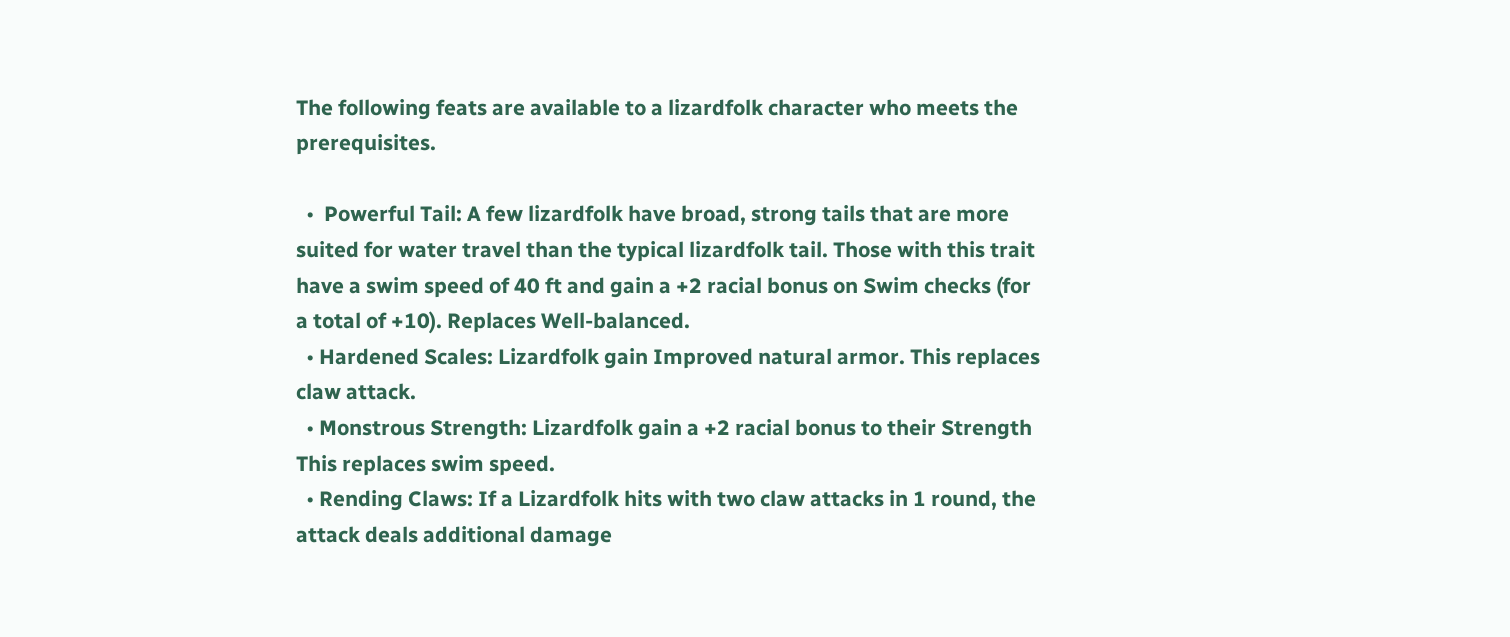The following feats are available to a lizardfolk character who meets the prerequisites.

  •  Powerful Tail: A few lizardfolk have broad, strong tails that are more suited for water travel than the typical lizardfolk tail. Those with this trait have a swim speed of 40 ft and gain a +2 racial bonus on Swim checks (for a total of +10). Replaces Well-balanced.
  • Hardened Scales: Lizardfolk gain Improved natural armor. This replaces claw attack.
  • Monstrous Strength: Lizardfolk gain a +2 racial bonus to their Strength This replaces swim speed.
  • Rending Claws: If a Lizardfolk hits with two claw attacks in 1 round, the attack deals additional damage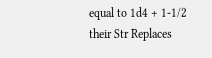equal to 1d4 + 1-1/2 their Str Replaces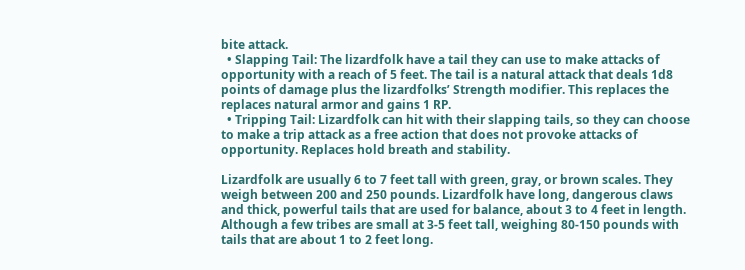bite attack.
  • Slapping Tail: The lizardfolk have a tail they can use to make attacks of opportunity with a reach of 5 feet. The tail is a natural attack that deals 1d8 points of damage plus the lizardfolks’ Strength modifier. This replaces the replaces natural armor and gains 1 RP.
  • Tripping Tail: Lizardfolk can hit with their slapping tails, so they can choose to make a trip attack as a free action that does not provoke attacks of opportunity. Replaces hold breath and stability.

Lizardfolk are usually 6 to 7 feet tall with green, gray, or brown scales. They weigh between 200 and 250 pounds. Lizardfolk have long, dangerous claws and thick, powerful tails that are used for balance, about 3 to 4 feet in length. Although a few tribes are small at 3-5 feet tall, weighing 80-150 pounds with tails that are about 1 to 2 feet long.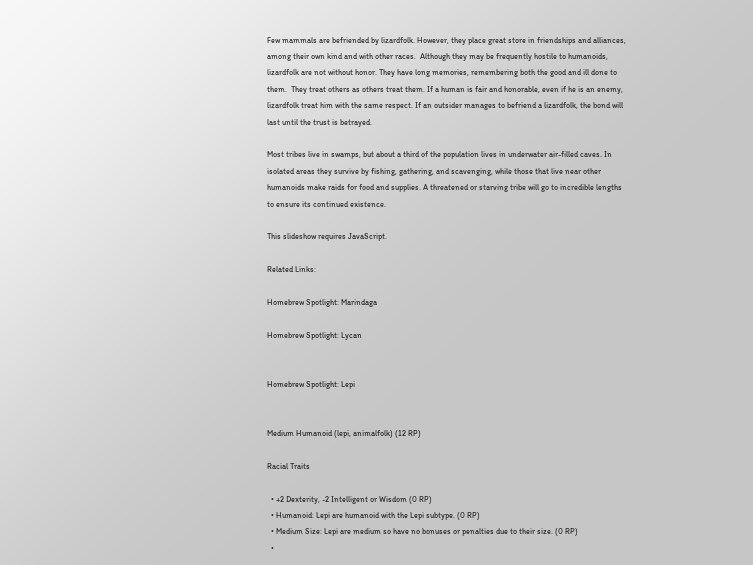Few mammals are befriended by lizardfolk. However, they place great store in friendships and alliances, among their own kind and with other races.  Although they may be frequently hostile to humanoids, lizardfolk are not without honor. They have long memories, remembering both the good and ill done to them.  They treat others as others treat them. If a human is fair and honorable, even if he is an enemy, lizardfolk treat him with the same respect. If an outsider manages to befriend a lizardfolk, the bond will last until the trust is betrayed.

Most tribes live in swamps, but about a third of the population lives in underwater air-filled caves. In isolated areas they survive by fishing, gathering, and scavenging, while those that live near other humanoids make raids for food and supplies. A threatened or starving tribe will go to incredible lengths to ensure its continued existence.

This slideshow requires JavaScript.

Related Links:

Homebrew Spotlight: Marindaga

Homebrew Spotlight: Lycan


Homebrew Spotlight: Lepi


Medium Humanoid (lepi, animalfolk) (12 RP)

Racial Traits

  • +2 Dexterity, -2 Intelligent or Wisdom (0 RP)
  • Humanoid: Lepi are humanoid with the Lepi subtype. (0 RP)
  • Medium Size: Lepi are medium so have no bonuses or penalties due to their size. (0 RP)
  •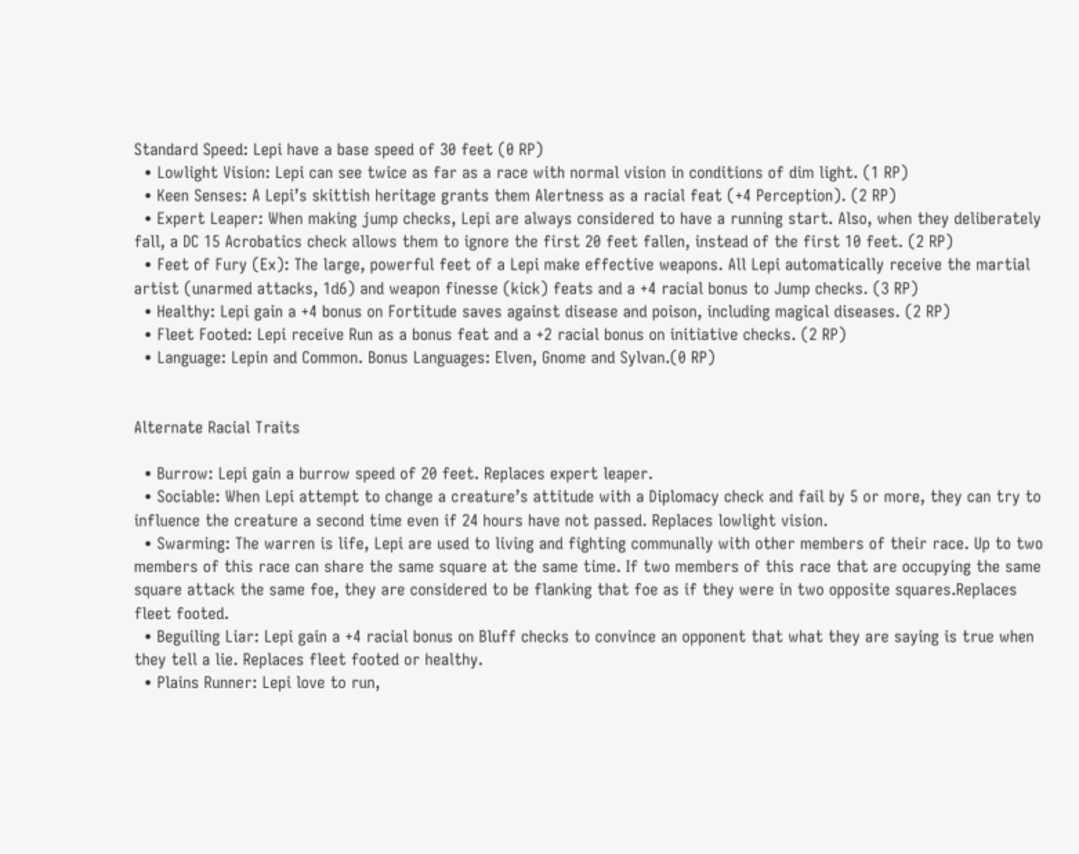Standard Speed: Lepi have a base speed of 30 feet (0 RP)
  • Lowlight Vision: Lepi can see twice as far as a race with normal vision in conditions of dim light. (1 RP)
  • Keen Senses: A Lepi’s skittish heritage grants them Alertness as a racial feat (+4 Perception). (2 RP)
  • Expert Leaper: When making jump checks, Lepi are always considered to have a running start. Also, when they deliberately fall, a DC 15 Acrobatics check allows them to ignore the first 20 feet fallen, instead of the first 10 feet. (2 RP)
  • Feet of Fury (Ex): The large, powerful feet of a Lepi make effective weapons. All Lepi automatically receive the martial artist (unarmed attacks, 1d6) and weapon finesse (kick) feats and a +4 racial bonus to Jump checks. (3 RP)
  • Healthy: Lepi gain a +4 bonus on Fortitude saves against disease and poison, including magical diseases. (2 RP)
  • Fleet Footed: Lepi receive Run as a bonus feat and a +2 racial bonus on initiative checks. (2 RP)
  • Language: Lepin and Common. Bonus Languages: Elven, Gnome and Sylvan.(0 RP)


Alternate Racial Traits

  • Burrow: Lepi gain a burrow speed of 20 feet. Replaces expert leaper.
  • Sociable: When Lepi attempt to change a creature’s attitude with a Diplomacy check and fail by 5 or more, they can try to influence the creature a second time even if 24 hours have not passed. Replaces lowlight vision.
  • Swarming: The warren is life, Lepi are used to living and fighting communally with other members of their race. Up to two members of this race can share the same square at the same time. If two members of this race that are occupying the same square attack the same foe, they are considered to be flanking that foe as if they were in two opposite squares.Replaces fleet footed.
  • Beguiling Liar: Lepi gain a +4 racial bonus on Bluff checks to convince an opponent that what they are saying is true when they tell a lie. Replaces fleet footed or healthy.
  • Plains Runner: Lepi love to run,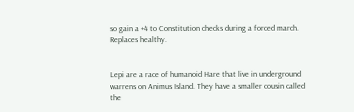so gain a +4 to Constitution checks during a forced march. Replaces healthy.


Lepi are a race of humanoid Hare that live in underground warrens on Animus Island. They have a smaller cousin called the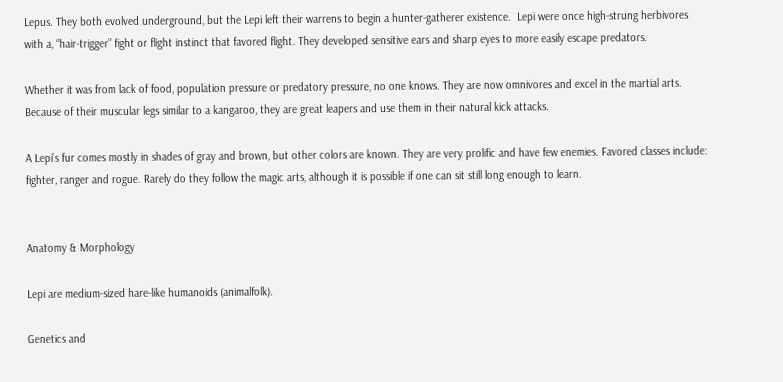Lepus. They both evolved underground, but the Lepi left their warrens to begin a hunter-gatherer existence.  Lepi were once high-strung herbivores with a, “hair-trigger” fight or flight instinct that favored flight. They developed sensitive ears and sharp eyes to more easily escape predators.

Whether it was from lack of food, population pressure or predatory pressure, no one knows. They are now omnivores and excel in the martial arts. Because of their muscular legs similar to a kangaroo, they are great leapers and use them in their natural kick attacks.

A Lepi’s fur comes mostly in shades of gray and brown, but other colors are known. They are very prolific and have few enemies. Favored classes include: fighter, ranger and rogue. Rarely do they follow the magic arts, although it is possible if one can sit still long enough to learn.


Anatomy & Morphology

Lepi are medium-sized hare-like humanoids (animalfolk).

Genetics and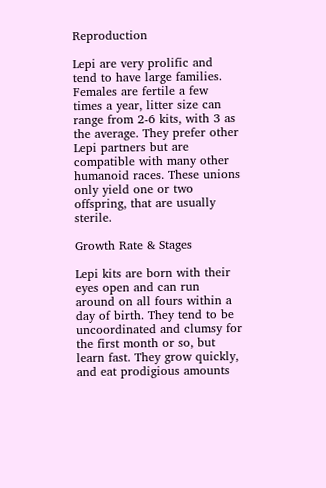Reproduction

Lepi are very prolific and tend to have large families. Females are fertile a few times a year, litter size can range from 2-6 kits, with 3 as the average. They prefer other Lepi partners but are compatible with many other humanoid races. These unions only yield one or two offspring, that are usually sterile.

Growth Rate & Stages

Lepi kits are born with their eyes open and can run around on all fours within a day of birth. They tend to be uncoordinated and clumsy for the first month or so, but learn fast. They grow quickly, and eat prodigious amounts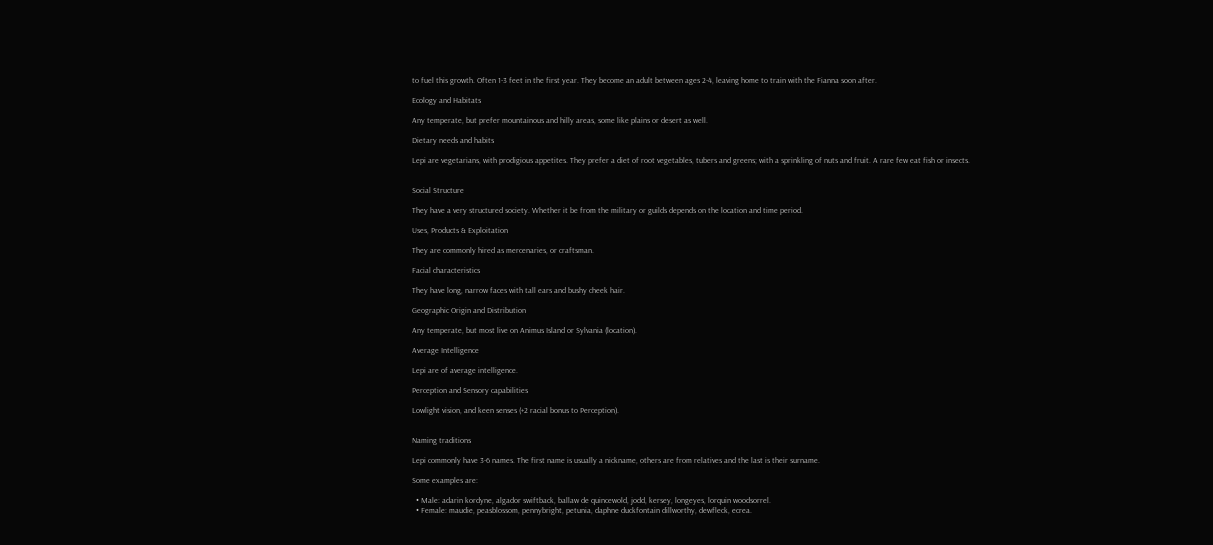to fuel this growth. Often 1-3 feet in the first year. They become an adult between ages 2-4, leaving home to train with the Fianna soon after.

Ecology and Habitats

Any temperate, but prefer mountainous and hilly areas, some like plains or desert as well.

Dietary needs and habits

Lepi are vegetarians, with prodigious appetites. They prefer a diet of root vegetables, tubers and greens; with a sprinkling of nuts and fruit. A rare few eat fish or insects.


Social Structure

They have a very structured society. Whether it be from the military or guilds depends on the location and time period.

Uses, Products & Exploitation

They are commonly hired as mercenaries, or craftsman.

Facial characteristics

They have long, narrow faces with tall ears and bushy cheek hair.

Geographic Origin and Distribution

Any temperate, but most live on Animus Island or Sylvania (location).

Average Intelligence

Lepi are of average intelligence.

Perception and Sensory capabilities

Lowlight vision, and keen senses (+2 racial bonus to Perception).


Naming traditions

Lepi commonly have 3-6 names. The first name is usually a nickname, others are from relatives and the last is their surname.

Some examples are:

  • Male: adarin kordyne, algador swiftback, ballaw de quincewold, jodd, kersey, longeyes, lorquin woodsorrel.
  • Female: maudie, peasblossom, pennybright, petunia, daphne duckfontain dillworthy, dewfleck, ecrea.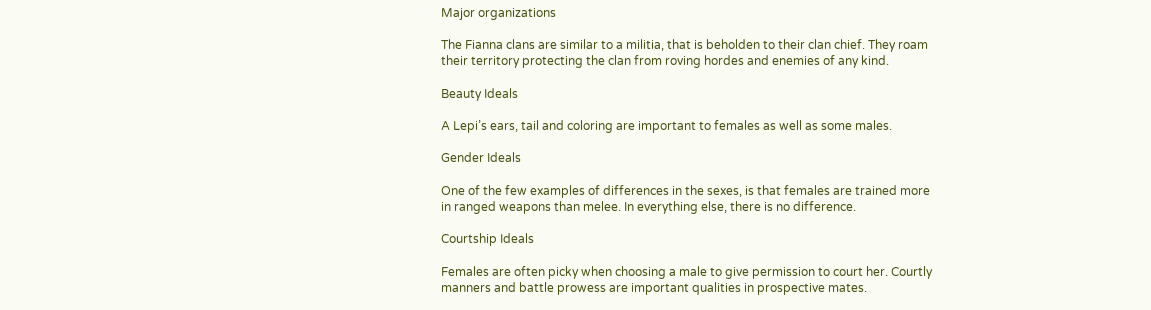Major organizations

The Fianna clans are similar to a militia, that is beholden to their clan chief. They roam their territory protecting the clan from roving hordes and enemies of any kind.

Beauty Ideals

A Lepi’s ears, tail and coloring are important to females as well as some males.

Gender Ideals

One of the few examples of differences in the sexes, is that females are trained more in ranged weapons than melee. In everything else, there is no difference.

Courtship Ideals

Females are often picky when choosing a male to give permission to court her. Courtly manners and battle prowess are important qualities in prospective mates.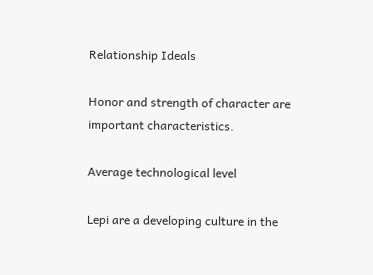Relationship Ideals

Honor and strength of character are important characteristics.

Average technological level

Lepi are a developing culture in the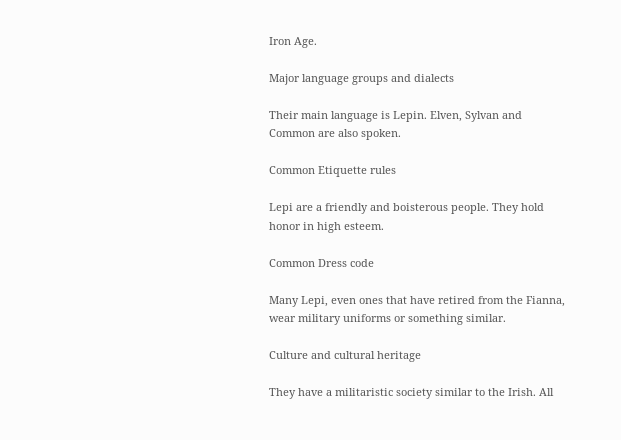Iron Age.

Major language groups and dialects

Their main language is Lepin. Elven, Sylvan and Common are also spoken.

Common Etiquette rules

Lepi are a friendly and boisterous people. They hold honor in high esteem.

Common Dress code

Many Lepi, even ones that have retired from the Fianna, wear military uniforms or something similar.

Culture and cultural heritage

They have a militaristic society similar to the Irish. All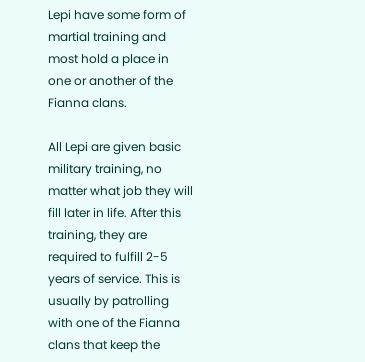Lepi have some form of martial training and most hold a place in one or another of the Fianna clans.

All Lepi are given basic military training, no matter what job they will fill later in life. After this training, they are required to fulfill 2-5 years of service. This is usually by patrolling with one of the Fianna clans that keep the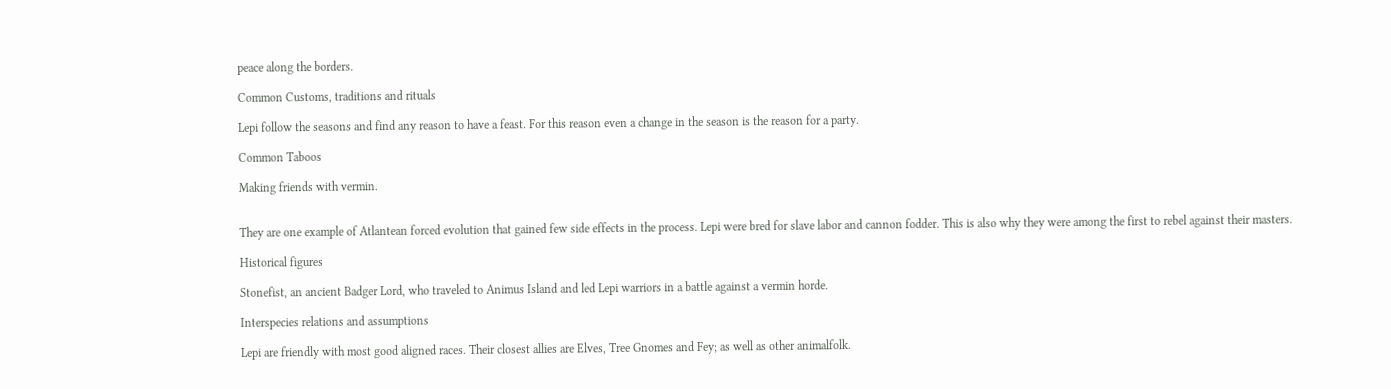peace along the borders.

Common Customs, traditions and rituals

Lepi follow the seasons and find any reason to have a feast. For this reason even a change in the season is the reason for a party.

Common Taboos

Making friends with vermin.


They are one example of Atlantean forced evolution that gained few side effects in the process. Lepi were bred for slave labor and cannon fodder. This is also why they were among the first to rebel against their masters.

Historical figures

Stonefist, an ancient Badger Lord, who traveled to Animus Island and led Lepi warriors in a battle against a vermin horde.

Interspecies relations and assumptions

Lepi are friendly with most good aligned races. Their closest allies are Elves, Tree Gnomes and Fey; as well as other animalfolk.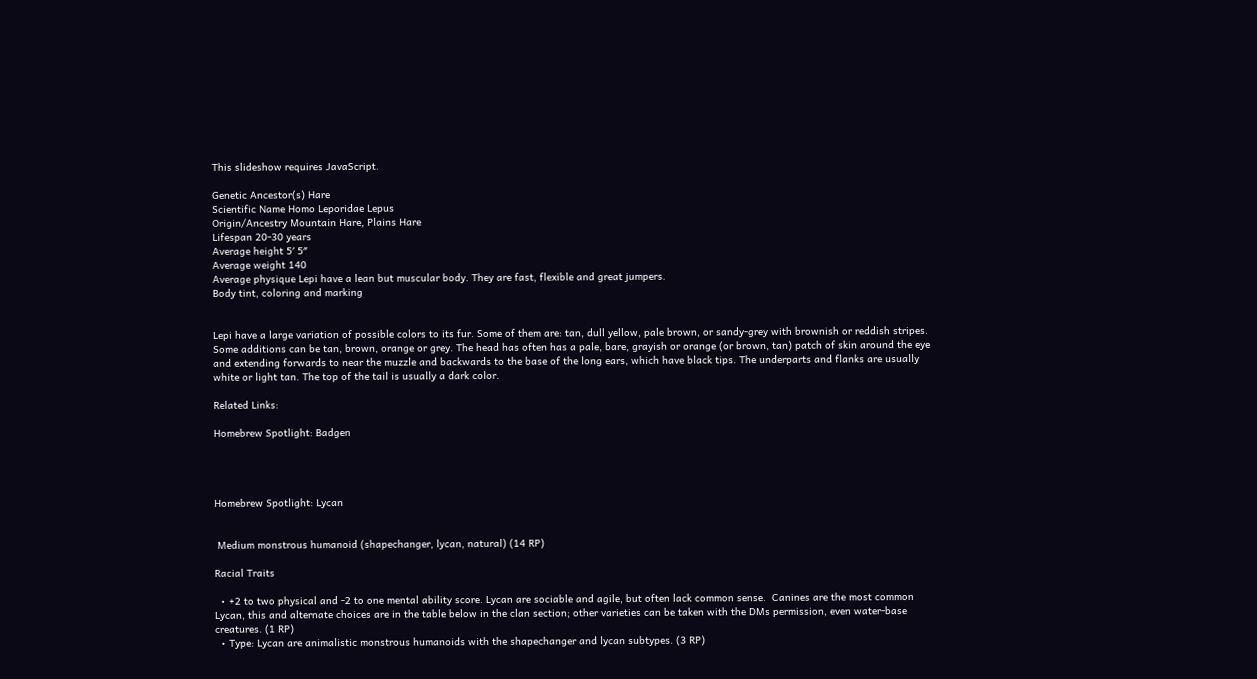This slideshow requires JavaScript.

Genetic Ancestor(s) Hare
Scientific Name Homo Leporidae Lepus
Origin/Ancestry Mountain Hare, Plains Hare
Lifespan 20-30 years
Average height 5′ 5″
Average weight 140
Average physique Lepi have a lean but muscular body. They are fast, flexible and great jumpers.
Body tint, coloring and marking


Lepi have a large variation of possible colors to its fur. Some of them are: tan, dull yellow, pale brown, or sandy-grey with brownish or reddish stripes. Some additions can be tan, brown, orange or grey. The head has often has a pale, bare, grayish or orange (or brown, tan) patch of skin around the eye and extending forwards to near the muzzle and backwards to the base of the long ears, which have black tips. The underparts and flanks are usually white or light tan. The top of the tail is usually a dark color.

Related Links:

Homebrew Spotlight: Badgen




Homebrew Spotlight: Lycan


 Medium monstrous humanoid (shapechanger, lycan, natural) (14 RP)

Racial Traits

  • +2 to two physical and -2 to one mental ability score. Lycan are sociable and agile, but often lack common sense.  Canines are the most common Lycan, this and alternate choices are in the table below in the clan section; other varieties can be taken with the DMs permission, even water-base creatures. (1 RP)
  • Type: Lycan are animalistic monstrous humanoids with the shapechanger and lycan subtypes. (3 RP)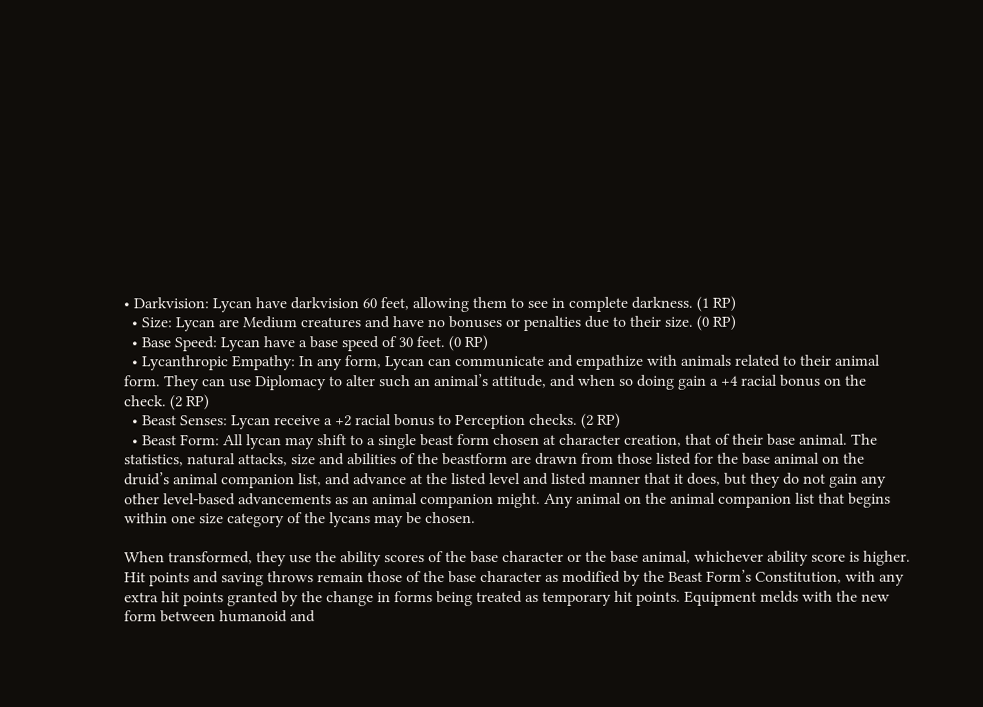• Darkvision: Lycan have darkvision 60 feet, allowing them to see in complete darkness. (1 RP)
  • Size: Lycan are Medium creatures and have no bonuses or penalties due to their size. (0 RP)
  • Base Speed: Lycan have a base speed of 30 feet. (0 RP)
  • Lycanthropic Empathy: In any form, Lycan can communicate and empathize with animals related to their animal form. They can use Diplomacy to alter such an animal’s attitude, and when so doing gain a +4 racial bonus on the check. (2 RP)
  • Beast Senses: Lycan receive a +2 racial bonus to Perception checks. (2 RP)
  • Beast Form: All lycan may shift to a single beast form chosen at character creation, that of their base animal. The statistics, natural attacks, size and abilities of the beastform are drawn from those listed for the base animal on the druid’s animal companion list, and advance at the listed level and listed manner that it does, but they do not gain any other level-based advancements as an animal companion might. Any animal on the animal companion list that begins within one size category of the lycans may be chosen.

When transformed, they use the ability scores of the base character or the base animal, whichever ability score is higher. Hit points and saving throws remain those of the base character as modified by the Beast Form’s Constitution, with any extra hit points granted by the change in forms being treated as temporary hit points. Equipment melds with the new form between humanoid and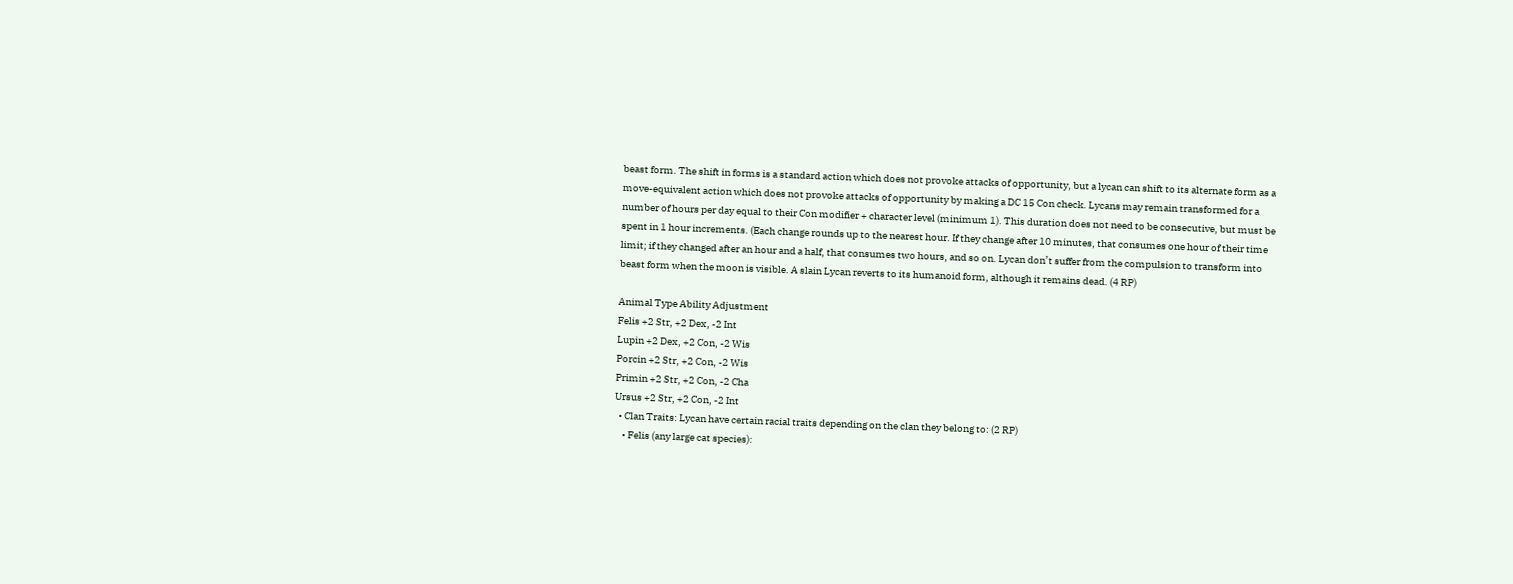beast form. The shift in forms is a standard action which does not provoke attacks of opportunity, but a lycan can shift to its alternate form as a move-equivalent action which does not provoke attacks of opportunity by making a DC 15 Con check. Lycans may remain transformed for a number of hours per day equal to their Con modifier + character level (minimum 1). This duration does not need to be consecutive, but must be spent in 1 hour increments. (Each change rounds up to the nearest hour. If they change after 10 minutes, that consumes one hour of their time limit; if they changed after an hour and a half, that consumes two hours, and so on. Lycan don’t suffer from the compulsion to transform into beast form when the moon is visible. A slain Lycan reverts to its humanoid form, although it remains dead. (4 RP)

Animal Type Ability Adjustment
Felis +2 Str, +2 Dex, -2 Int
Lupin +2 Dex, +2 Con, -2 Wis
Porcin +2 Str, +2 Con, -2 Wis
Primin +2 Str, +2 Con, -2 Cha
Ursus +2 Str, +2 Con, -2 Int
  • Clan Traits: Lycan have certain racial traits depending on the clan they belong to: (2 RP)
    • Felis (any large cat species):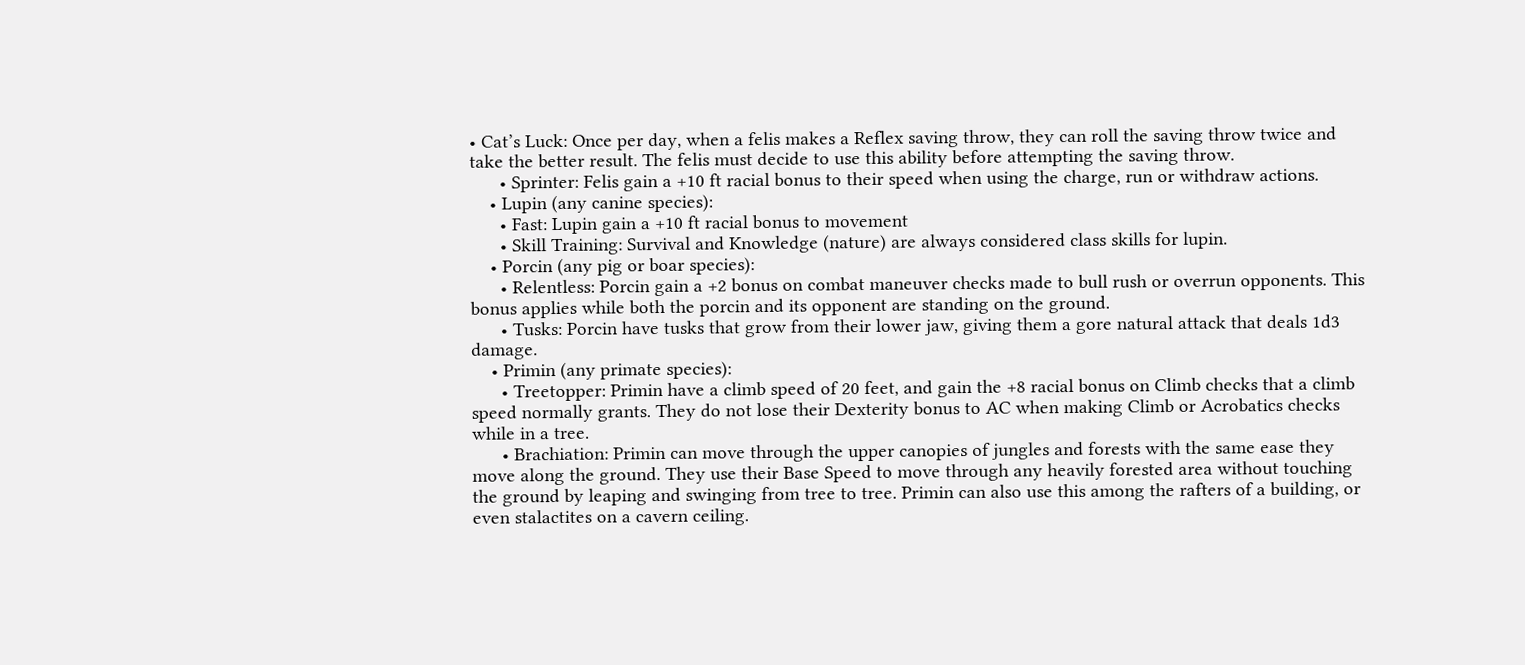• Cat’s Luck: Once per day, when a felis makes a Reflex saving throw, they can roll the saving throw twice and take the better result. The felis must decide to use this ability before attempting the saving throw.
      • Sprinter: Felis gain a +10 ft racial bonus to their speed when using the charge, run or withdraw actions.
    • Lupin (any canine species):
      • Fast: Lupin gain a +10 ft racial bonus to movement
      • Skill Training: Survival and Knowledge (nature) are always considered class skills for lupin.
    • Porcin (any pig or boar species):
      • Relentless: Porcin gain a +2 bonus on combat maneuver checks made to bull rush or overrun opponents. This bonus applies while both the porcin and its opponent are standing on the ground.
      • Tusks: Porcin have tusks that grow from their lower jaw, giving them a gore natural attack that deals 1d3 damage.
    • Primin (any primate species):
      • Treetopper: Primin have a climb speed of 20 feet, and gain the +8 racial bonus on Climb checks that a climb speed normally grants. They do not lose their Dexterity bonus to AC when making Climb or Acrobatics checks while in a tree.
      • Brachiation: Primin can move through the upper canopies of jungles and forests with the same ease they move along the ground. They use their Base Speed to move through any heavily forested area without touching the ground by leaping and swinging from tree to tree. Primin can also use this among the rafters of a building, or even stalactites on a cavern ceiling.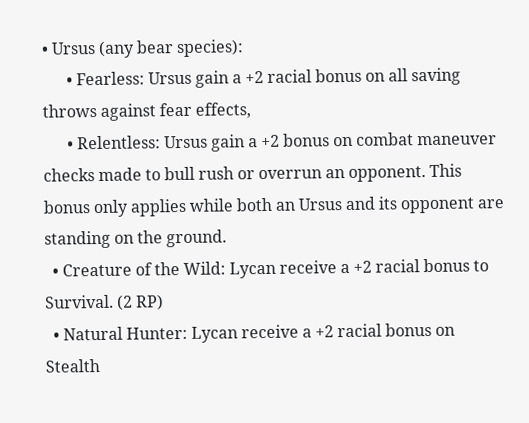• Ursus (any bear species):
      • Fearless: Ursus gain a +2 racial bonus on all saving throws against fear effects,
      • Relentless: Ursus gain a +2 bonus on combat maneuver checks made to bull rush or overrun an opponent. This bonus only applies while both an Ursus and its opponent are standing on the ground.
  • Creature of the Wild: Lycan receive a +2 racial bonus to Survival. (2 RP)
  • Natural Hunter: Lycan receive a +2 racial bonus on Stealth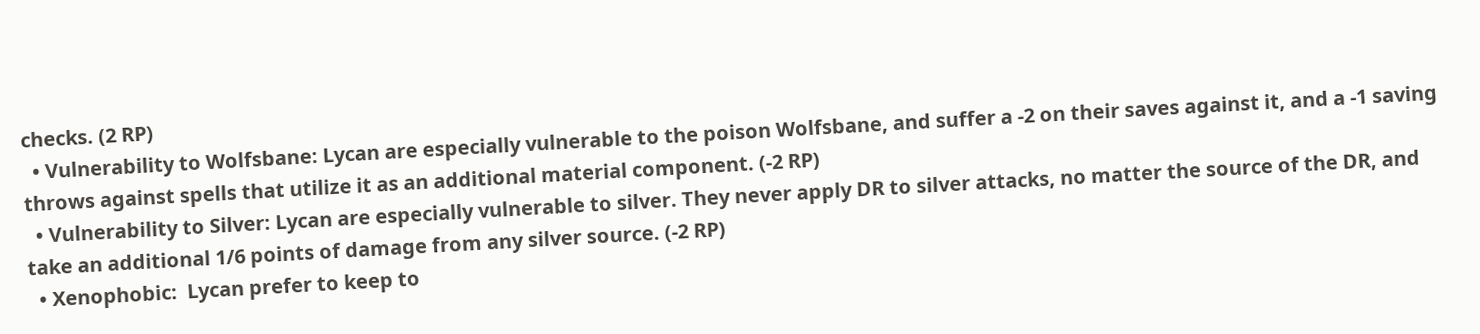checks. (2 RP)
  • Vulnerability to Wolfsbane: Lycan are especially vulnerable to the poison Wolfsbane, and suffer a -2 on their saves against it, and a -1 saving throws against spells that utilize it as an additional material component. (-2 RP)
  • Vulnerability to Silver: Lycan are especially vulnerable to silver. They never apply DR to silver attacks, no matter the source of the DR, and take an additional 1/6 points of damage from any silver source. (-2 RP)
  • Xenophobic:  Lycan prefer to keep to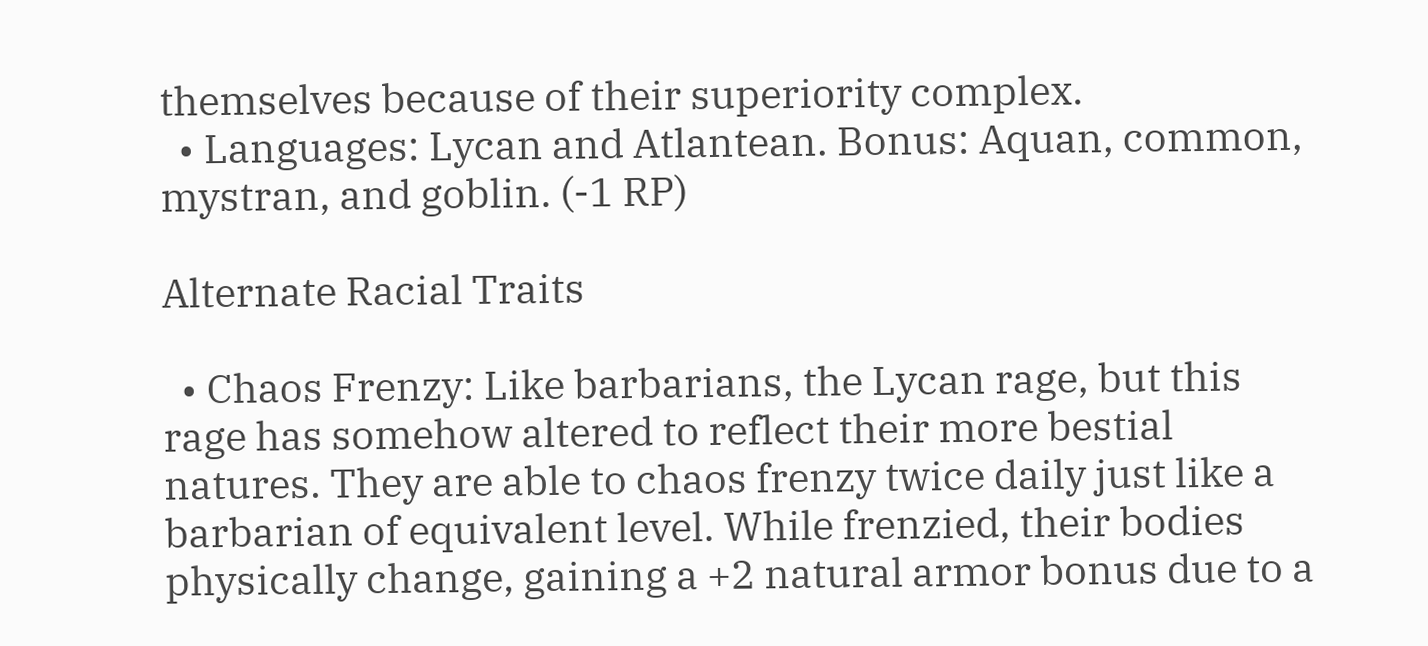themselves because of their superiority complex.
  • Languages: Lycan and Atlantean. Bonus: Aquan, common, mystran, and goblin. (-1 RP)

Alternate Racial Traits

  • Chaos Frenzy: Like barbarians, the Lycan rage, but this rage has somehow altered to reflect their more bestial natures. They are able to chaos frenzy twice daily just like a barbarian of equivalent level. While frenzied, their bodies physically change, gaining a +2 natural armor bonus due to a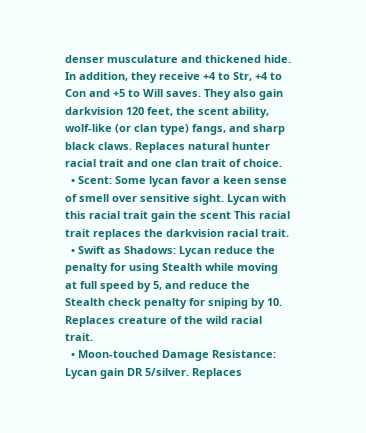denser musculature and thickened hide. In addition, they receive +4 to Str, +4 to Con and +5 to Will saves. They also gain darkvision 120 feet, the scent ability, wolf-like (or clan type) fangs, and sharp black claws. Replaces natural hunter racial trait and one clan trait of choice.
  • Scent: Some lycan favor a keen sense of smell over sensitive sight. Lycan with this racial trait gain the scent This racial trait replaces the darkvision racial trait.
  • Swift as Shadows: Lycan reduce the penalty for using Stealth while moving at full speed by 5, and reduce the Stealth check penalty for sniping by 10. Replaces creature of the wild racial trait.
  • Moon-touched Damage Resistance: Lycan gain DR 5/silver. Replaces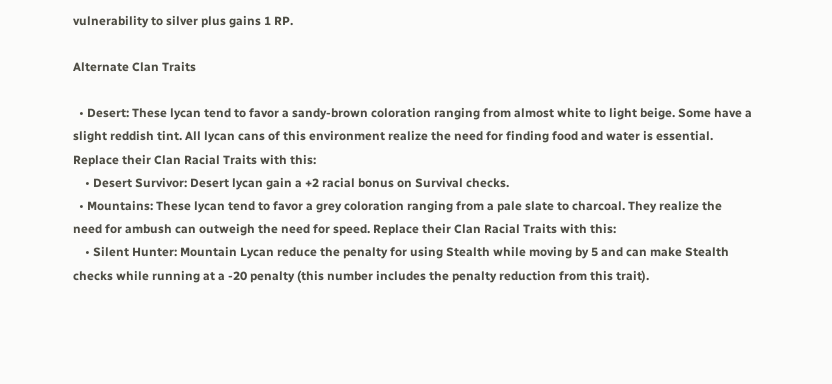vulnerability to silver plus gains 1 RP.

Alternate Clan Traits

  • Desert: These lycan tend to favor a sandy-brown coloration ranging from almost white to light beige. Some have a slight reddish tint. All lycan cans of this environment realize the need for finding food and water is essential. Replace their Clan Racial Traits with this:
    • Desert Survivor: Desert lycan gain a +2 racial bonus on Survival checks.
  • Mountains: These lycan tend to favor a grey coloration ranging from a pale slate to charcoal. They realize the need for ambush can outweigh the need for speed. Replace their Clan Racial Traits with this:
    • Silent Hunter: Mountain Lycan reduce the penalty for using Stealth while moving by 5 and can make Stealth checks while running at a -20 penalty (this number includes the penalty reduction from this trait).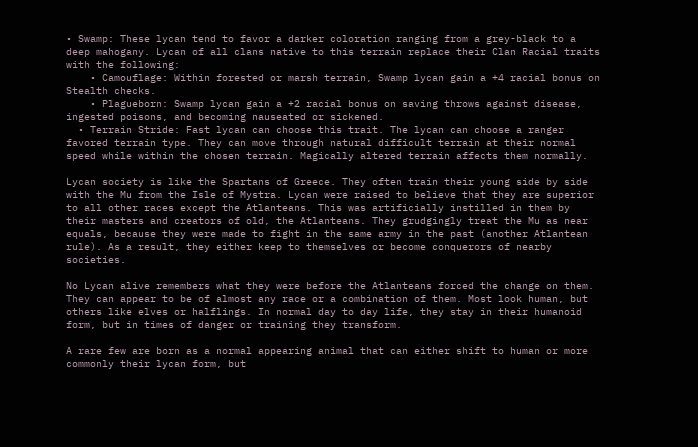• Swamp: These lycan tend to favor a darker coloration ranging from a grey-black to a deep mahogany. Lycan of all clans native to this terrain replace their Clan Racial traits with the following:
    • Camouflage: Within forested or marsh terrain, Swamp lycan gain a +4 racial bonus on Stealth checks.
    • Plagueborn: Swamp lycan gain a +2 racial bonus on saving throws against disease, ingested poisons, and becoming nauseated or sickened.
  • Terrain Stride: Fast lycan can choose this trait. The lycan can choose a ranger favored terrain type. They can move through natural difficult terrain at their normal speed while within the chosen terrain. Magically altered terrain affects them normally.

Lycan society is like the Spartans of Greece. They often train their young side by side with the Mu from the Isle of Mystra. Lycan were raised to believe that they are superior to all other races except the Atlanteans. This was artificially instilled in them by their masters and creators of old, the Atlanteans. They grudgingly treat the Mu as near equals, because they were made to fight in the same army in the past (another Atlantean rule). As a result, they either keep to themselves or become conquerors of nearby societies.

No Lycan alive remembers what they were before the Atlanteans forced the change on them. They can appear to be of almost any race or a combination of them. Most look human, but others like elves or halflings. In normal day to day life, they stay in their humanoid form, but in times of danger or training they transform.

A rare few are born as a normal appearing animal that can either shift to human or more commonly their lycan form, but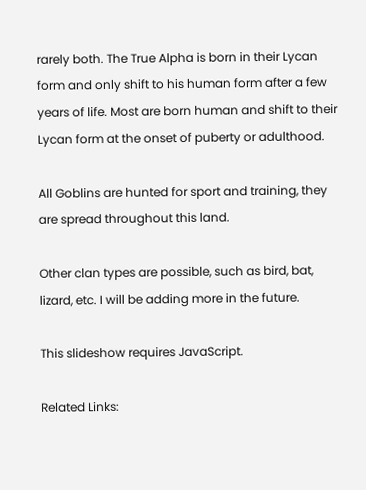rarely both. The True Alpha is born in their Lycan form and only shift to his human form after a few years of life. Most are born human and shift to their Lycan form at the onset of puberty or adulthood.

All Goblins are hunted for sport and training, they are spread throughout this land.

Other clan types are possible, such as bird, bat, lizard, etc. I will be adding more in the future.

This slideshow requires JavaScript.

Related Links: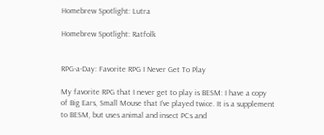Homebrew Spotlight: Lutra

Homebrew Spotlight: Ratfolk


RPG-a-Day: Favorite RPG I Never Get To Play

My favorite RPG that I never get to play is BESM: I have a copy of Big Ears, Small Mouse that I’ve played twice. It is a supplement to BESM, but uses animal and insect PCs and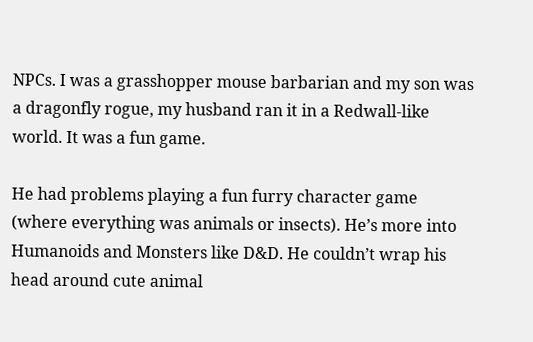NPCs. I was a grasshopper mouse barbarian and my son was a dragonfly rogue, my husband ran it in a Redwall-like world. It was a fun game.

He had problems playing a fun furry character game (where everything was animals or insects). He’s more into Humanoids and Monsters like D&D. He couldn’t wrap his head around cute animal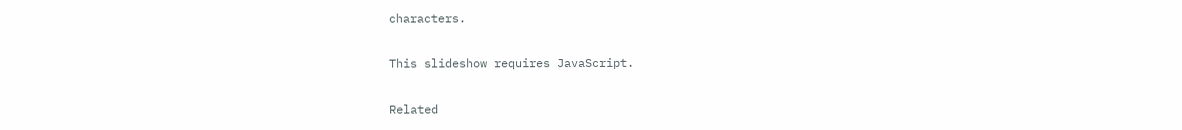characters.

This slideshow requires JavaScript.

Related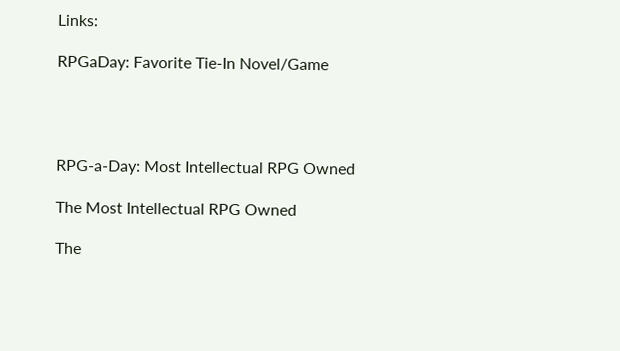Links:

RPGaDay: Favorite Tie-In Novel/Game




RPG-a-Day: Most Intellectual RPG Owned

The Most Intellectual RPG Owned

The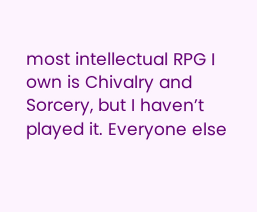most intellectual RPG I own is Chivalry and Sorcery, but I haven’t played it. Everyone else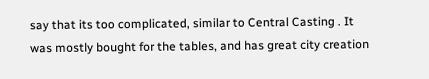say that its too complicated, similar to Central Casting . It was mostly bought for the tables, and has great city creation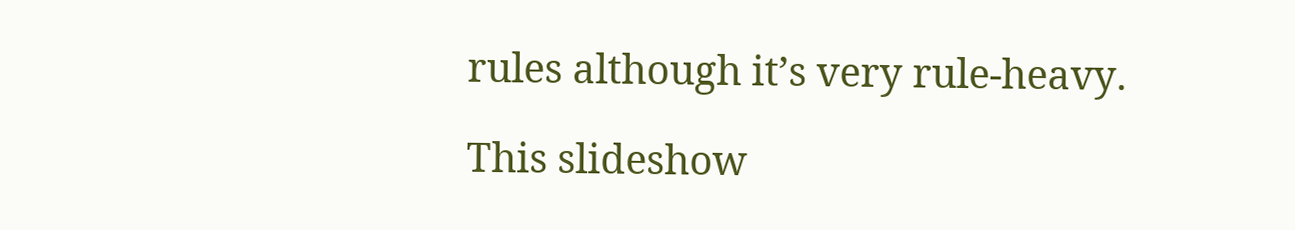rules although it’s very rule-heavy.

This slideshow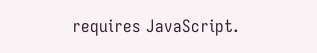requires JavaScript.